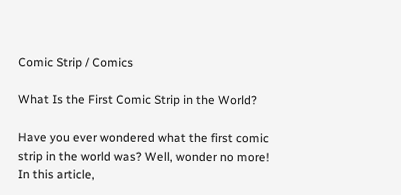Comic Strip / Comics

What Is the First Comic Strip in the World?

Have you ever wondered what the first comic strip in the world was? Well, wonder no more! In this article,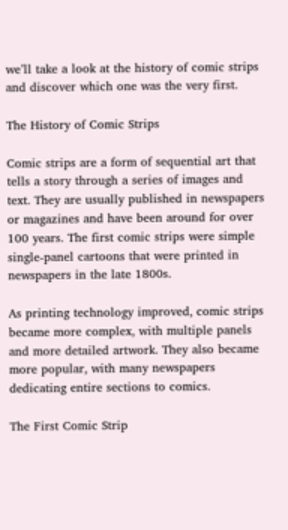we’ll take a look at the history of comic strips and discover which one was the very first.

The History of Comic Strips

Comic strips are a form of sequential art that tells a story through a series of images and text. They are usually published in newspapers or magazines and have been around for over 100 years. The first comic strips were simple single-panel cartoons that were printed in newspapers in the late 1800s.

As printing technology improved, comic strips became more complex, with multiple panels and more detailed artwork. They also became more popular, with many newspapers dedicating entire sections to comics.

The First Comic Strip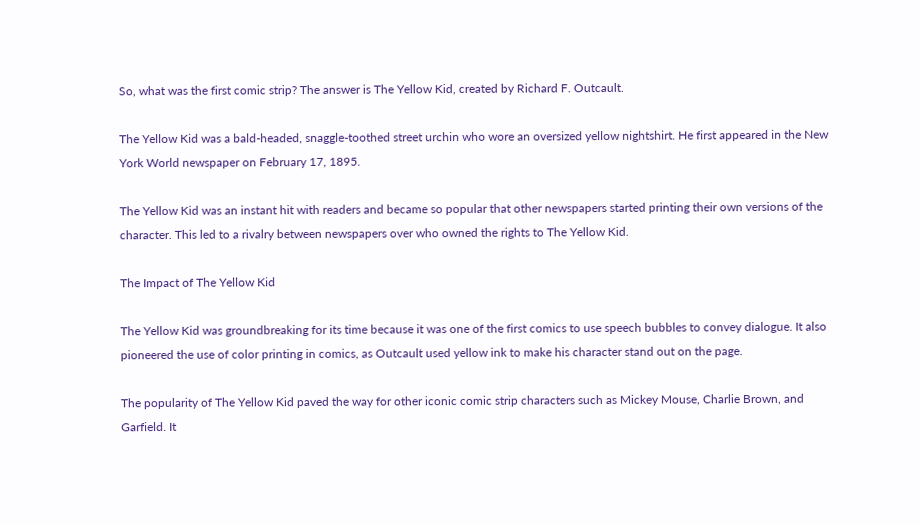So, what was the first comic strip? The answer is The Yellow Kid, created by Richard F. Outcault.

The Yellow Kid was a bald-headed, snaggle-toothed street urchin who wore an oversized yellow nightshirt. He first appeared in the New York World newspaper on February 17, 1895.

The Yellow Kid was an instant hit with readers and became so popular that other newspapers started printing their own versions of the character. This led to a rivalry between newspapers over who owned the rights to The Yellow Kid.

The Impact of The Yellow Kid

The Yellow Kid was groundbreaking for its time because it was one of the first comics to use speech bubbles to convey dialogue. It also pioneered the use of color printing in comics, as Outcault used yellow ink to make his character stand out on the page.

The popularity of The Yellow Kid paved the way for other iconic comic strip characters such as Mickey Mouse, Charlie Brown, and Garfield. It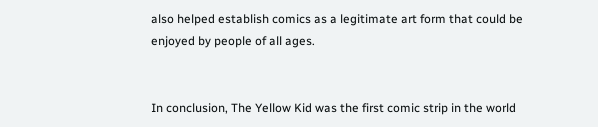also helped establish comics as a legitimate art form that could be enjoyed by people of all ages.


In conclusion, The Yellow Kid was the first comic strip in the world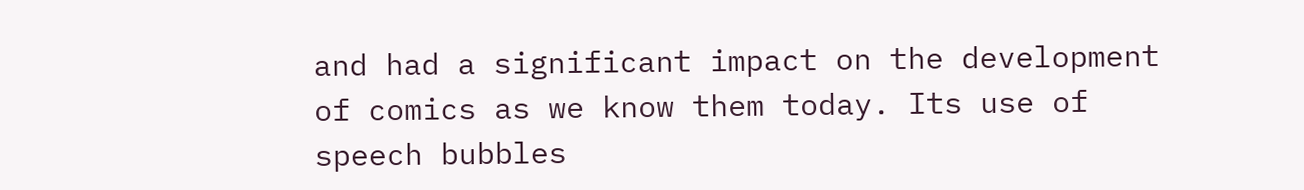and had a significant impact on the development of comics as we know them today. Its use of speech bubbles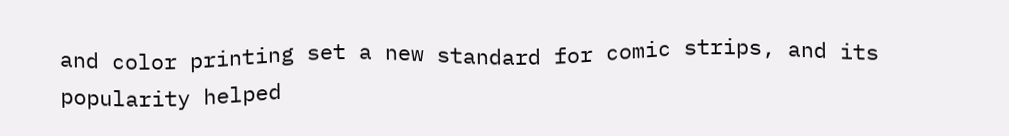and color printing set a new standard for comic strips, and its popularity helped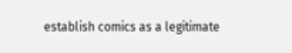establish comics as a legitimate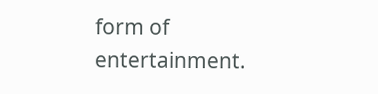form of entertainment.